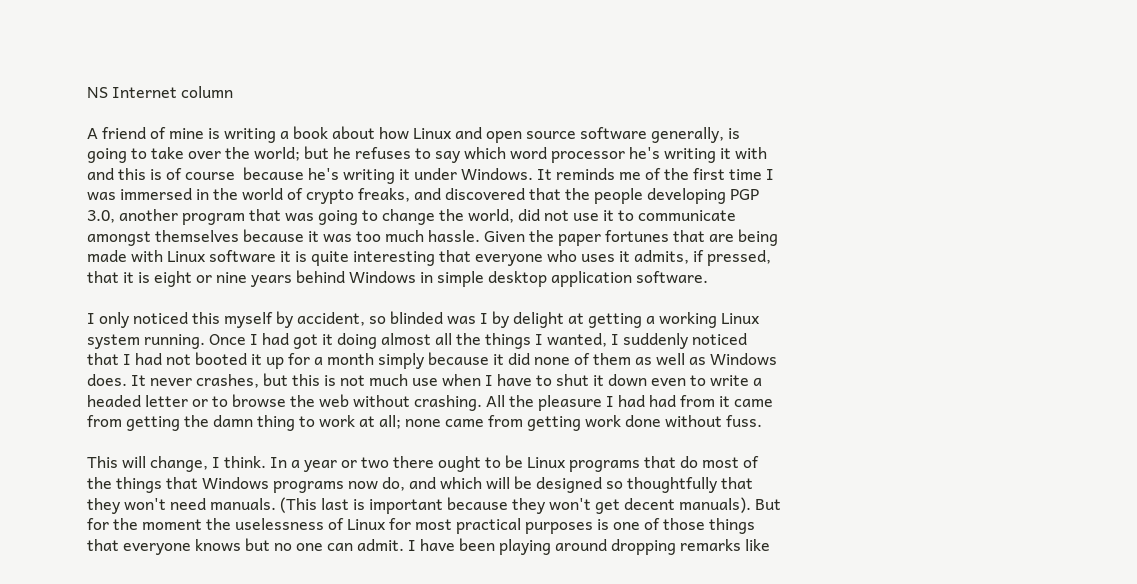NS Internet column

A friend of mine is writing a book about how Linux and open source software generally, is going to take over the world; but he refuses to say which word processor he's writing it with and this is of course  because he's writing it under Windows. It reminds me of the first time I was immersed in the world of crypto freaks, and discovered that the people developing PGP 3.0, another program that was going to change the world, did not use it to communicate amongst themselves because it was too much hassle. Given the paper fortunes that are being made with Linux software it is quite interesting that everyone who uses it admits, if pressed, that it is eight or nine years behind Windows in simple desktop application software.

I only noticed this myself by accident, so blinded was I by delight at getting a working Linux system running. Once I had got it doing almost all the things I wanted, I suddenly noticed that I had not booted it up for a month simply because it did none of them as well as Windows does. It never crashes, but this is not much use when I have to shut it down even to write a headed letter or to browse the web without crashing. All the pleasure I had had from it came from getting the damn thing to work at all; none came from getting work done without fuss.

This will change, I think. In a year or two there ought to be Linux programs that do most of the things that Windows programs now do, and which will be designed so thoughtfully that they won't need manuals. (This last is important because they won't get decent manuals). But for the moment the uselessness of Linux for most practical purposes is one of those things that everyone knows but no one can admit. I have been playing around dropping remarks like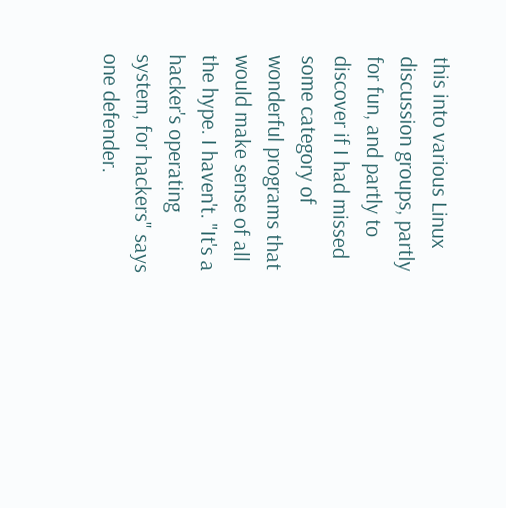this into various Linux discussion groups, partly for fun, and partly to discover if I had missed some category of wonderful programs that would make sense of all the hype. I haven't. "It's a hacker's operating system, for hackers" says one defender.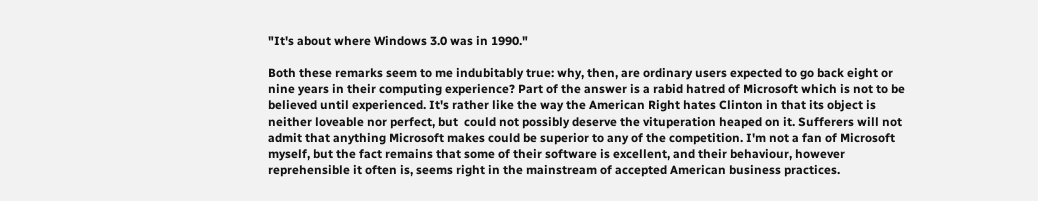"It's about where Windows 3.0 was in 1990."

Both these remarks seem to me indubitably true: why, then, are ordinary users expected to go back eight or nine years in their computing experience? Part of the answer is a rabid hatred of Microsoft which is not to be believed until experienced. It's rather like the way the American Right hates Clinton in that its object is neither loveable nor perfect, but  could not possibly deserve the vituperation heaped on it. Sufferers will not admit that anything Microsoft makes could be superior to any of the competition. I'm not a fan of Microsoft myself, but the fact remains that some of their software is excellent, and their behaviour, however reprehensible it often is, seems right in the mainstream of accepted American business practices.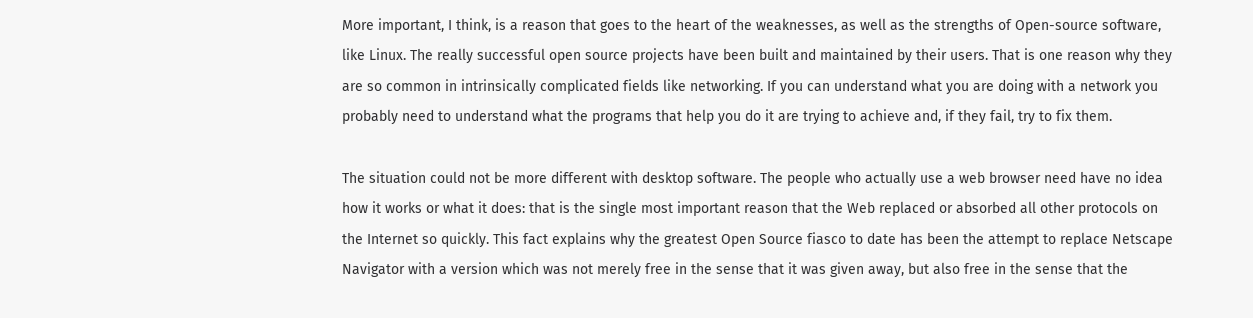More important, I think, is a reason that goes to the heart of the weaknesses, as well as the strengths of Open-source software, like Linux. The really successful open source projects have been built and maintained by their users. That is one reason why they are so common in intrinsically complicated fields like networking. If you can understand what you are doing with a network you probably need to understand what the programs that help you do it are trying to achieve and, if they fail, try to fix them.

The situation could not be more different with desktop software. The people who actually use a web browser need have no idea how it works or what it does: that is the single most important reason that the Web replaced or absorbed all other protocols on the Internet so quickly. This fact explains why the greatest Open Source fiasco to date has been the attempt to replace Netscape Navigator with a version which was not merely free in the sense that it was given away, but also free in the sense that the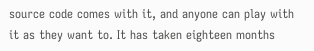source code comes with it, and anyone can play with it as they want to. It has taken eighteen months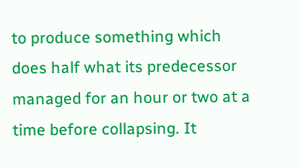to produce something which does half what its predecessor managed for an hour or two at a time before collapsing. It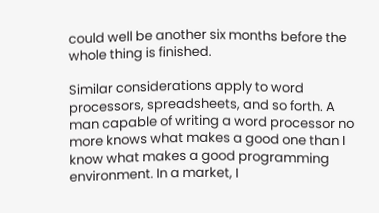could well be another six months before the whole thing is finished.

Similar considerations apply to word processors, spreadsheets, and so forth. A man capable of writing a word processor no more knows what makes a good one than I know what makes a good programming environment. In a market, I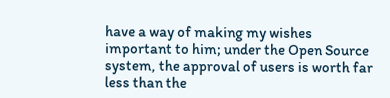have a way of making my wishes important to him; under the Open Source system, the approval of users is worth far less than the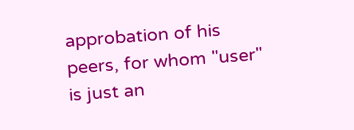approbation of his peers, for whom "user" is just an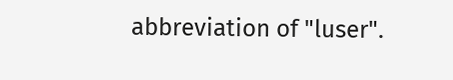abbreviation of "luser".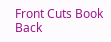Front Cuts Book Back